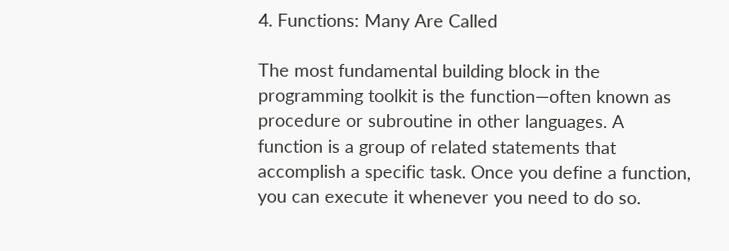4. Functions: Many Are Called

The most fundamental building block in the programming toolkit is the function—often known as procedure or subroutine in other languages. A function is a group of related statements that accomplish a specific task. Once you define a function, you can execute it whenever you need to do so.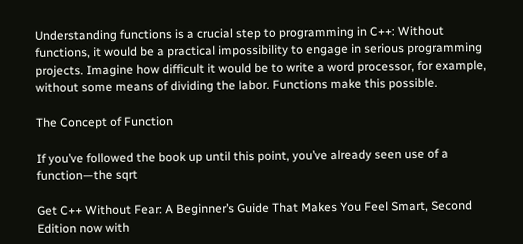Understanding functions is a crucial step to programming in C++: Without functions, it would be a practical impossibility to engage in serious programming projects. Imagine how difficult it would be to write a word processor, for example, without some means of dividing the labor. Functions make this possible.

The Concept of Function

If you’ve followed the book up until this point, you’ve already seen use of a function—the sqrt

Get C++ Without Fear: A Beginner’s Guide That Makes You Feel Smart, Second Edition now with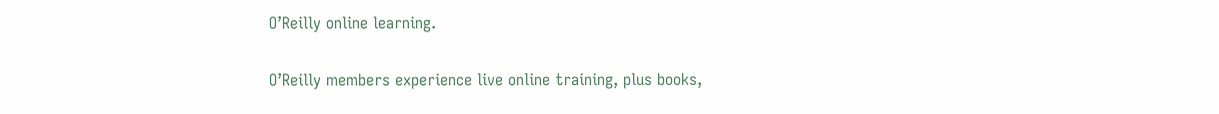O’Reilly online learning.

O’Reilly members experience live online training, plus books,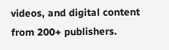videos, and digital content from 200+ publishers.